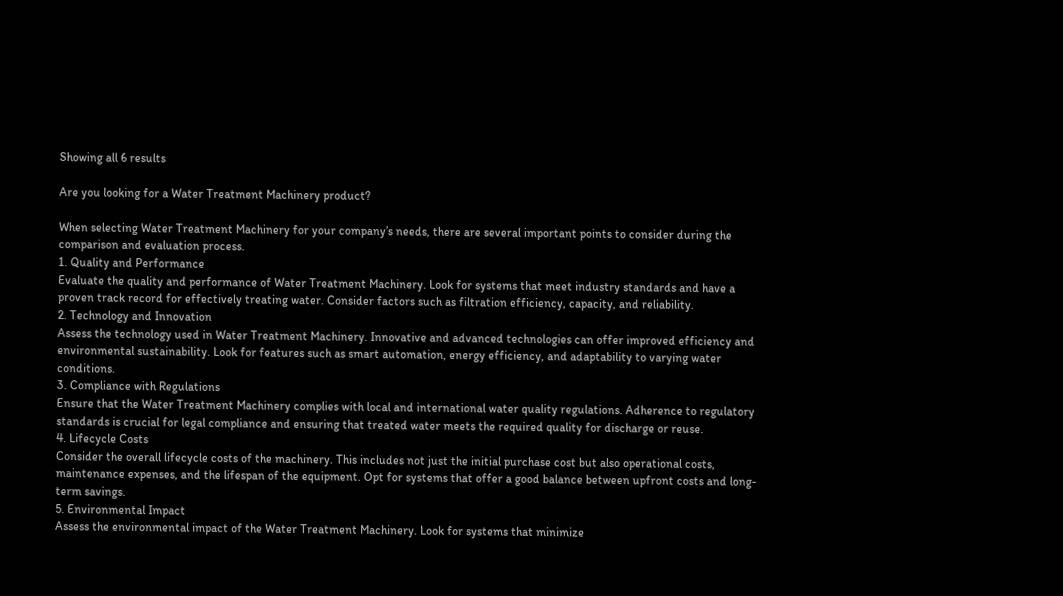Showing all 6 results

Are you looking for a Water Treatment Machinery product?

When selecting Water Treatment Machinery for your company’s needs, there are several important points to consider during the comparison and evaluation process.
1. Quality and Performance
Evaluate the quality and performance of Water Treatment Machinery. Look for systems that meet industry standards and have a proven track record for effectively treating water. Consider factors such as filtration efficiency, capacity, and reliability.
2. Technology and Innovation
Assess the technology used in Water Treatment Machinery. Innovative and advanced technologies can offer improved efficiency and environmental sustainability. Look for features such as smart automation, energy efficiency, and adaptability to varying water conditions.
3. Compliance with Regulations
Ensure that the Water Treatment Machinery complies with local and international water quality regulations. Adherence to regulatory standards is crucial for legal compliance and ensuring that treated water meets the required quality for discharge or reuse.
4. Lifecycle Costs
Consider the overall lifecycle costs of the machinery. This includes not just the initial purchase cost but also operational costs, maintenance expenses, and the lifespan of the equipment. Opt for systems that offer a good balance between upfront costs and long-term savings.
5. Environmental Impact
Assess the environmental impact of the Water Treatment Machinery. Look for systems that minimize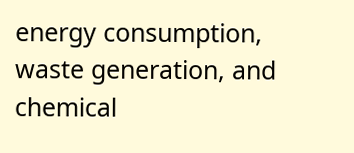energy consumption, waste generation, and chemical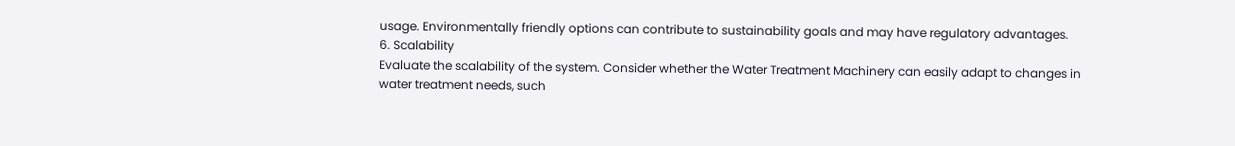usage. Environmentally friendly options can contribute to sustainability goals and may have regulatory advantages.
6. Scalability
Evaluate the scalability of the system. Consider whether the Water Treatment Machinery can easily adapt to changes in water treatment needs, such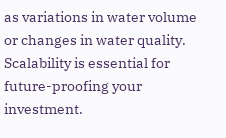as variations in water volume or changes in water quality. Scalability is essential for future-proofing your investment.